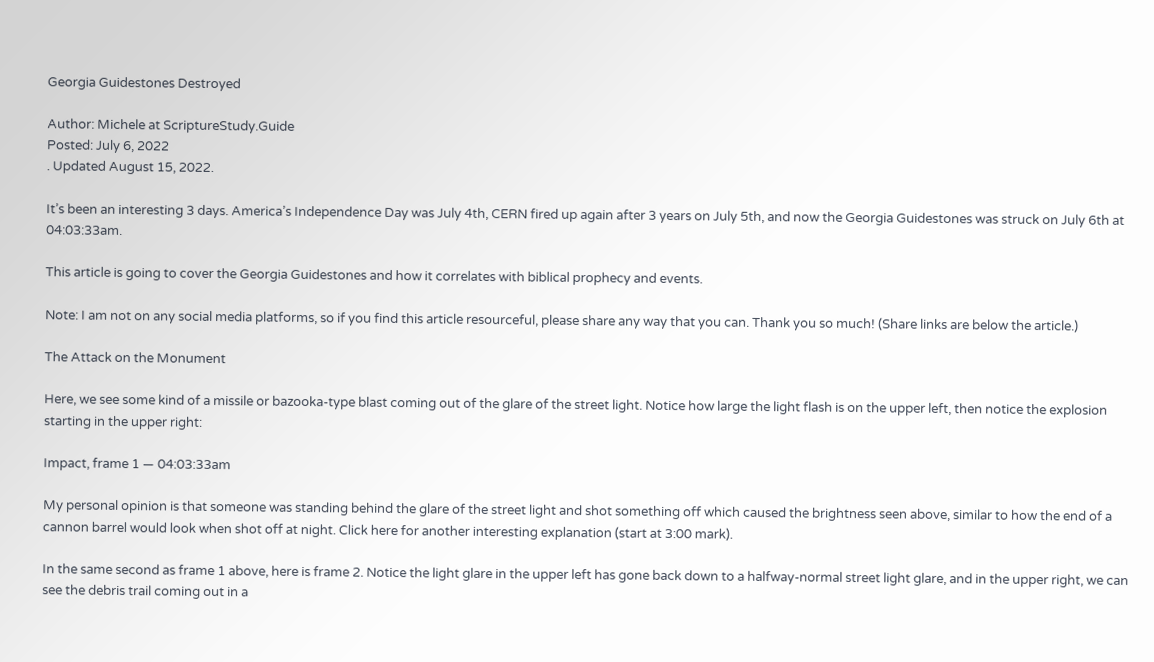Georgia Guidestones Destroyed

Author: Michele at ScriptureStudy.Guide
Posted: July 6, 2022
. Updated August 15, 2022.

It’s been an interesting 3 days. America’s Independence Day was July 4th, CERN fired up again after 3 years on July 5th, and now the Georgia Guidestones was struck on July 6th at 04:03:33am.

This article is going to cover the Georgia Guidestones and how it correlates with biblical prophecy and events.

Note: I am not on any social media platforms, so if you find this article resourceful, please share any way that you can. Thank you so much! (Share links are below the article.)

The Attack on the Monument

Here, we see some kind of a missile or bazooka-type blast coming out of the glare of the street light. Notice how large the light flash is on the upper left, then notice the explosion starting in the upper right:

Impact, frame 1 — 04:03:33am

My personal opinion is that someone was standing behind the glare of the street light and shot something off which caused the brightness seen above, similar to how the end of a cannon barrel would look when shot off at night. Click here for another interesting explanation (start at 3:00 mark).

In the same second as frame 1 above, here is frame 2. Notice the light glare in the upper left has gone back down to a halfway-normal street light glare, and in the upper right, we can see the debris trail coming out in a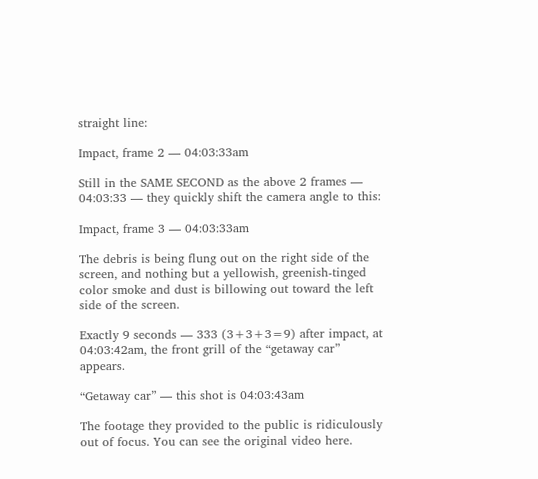straight line:

Impact, frame 2 — 04:03:33am

Still in the SAME SECOND as the above 2 frames — 04:03:33 — they quickly shift the camera angle to this:

Impact, frame 3 — 04:03:33am

The debris is being flung out on the right side of the screen, and nothing but a yellowish, greenish-tinged color smoke and dust is billowing out toward the left side of the screen.

Exactly 9 seconds — 333 (3+3+3=9) after impact, at 04:03:42am, the front grill of the “getaway car” appears.

“Getaway car” — this shot is 04:03:43am

The footage they provided to the public is ridiculously out of focus. You can see the original video here.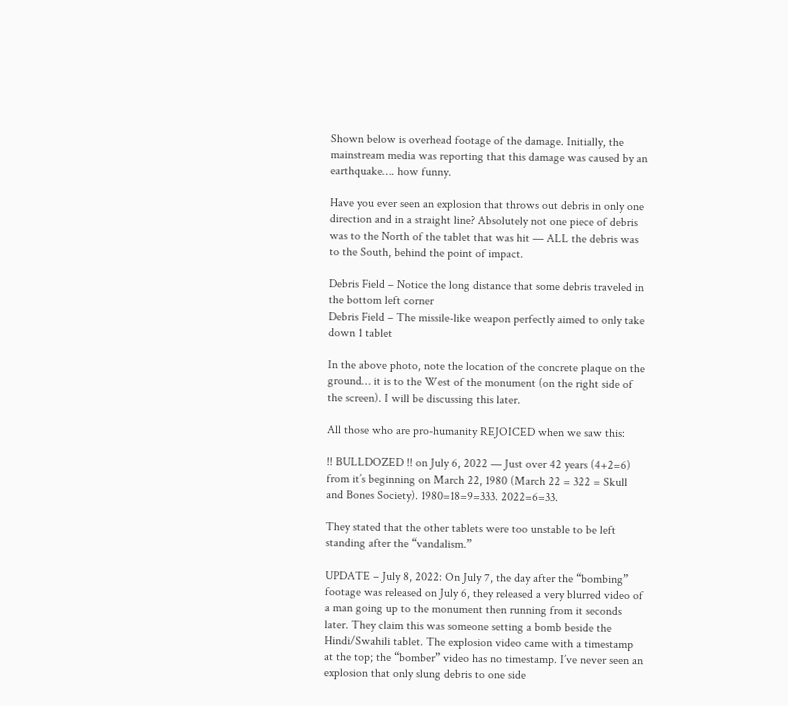Shown below is overhead footage of the damage. Initially, the mainstream media was reporting that this damage was caused by an earthquake…. how funny.

Have you ever seen an explosion that throws out debris in only one direction and in a straight line? Absolutely not one piece of debris was to the North of the tablet that was hit — ALL the debris was to the South, behind the point of impact.

Debris Field – Notice the long distance that some debris traveled in the bottom left corner
Debris Field – The missile-like weapon perfectly aimed to only take down 1 tablet

In the above photo, note the location of the concrete plaque on the ground… it is to the West of the monument (on the right side of the screen). I will be discussing this later.

All those who are pro-humanity REJOICED when we saw this:

!! BULLDOZED !! on July 6, 2022 — Just over 42 years (4+2=6) from it’s beginning on March 22, 1980 (March 22 = 322 = Skull and Bones Society). 1980=18=9=333. 2022=6=33.

They stated that the other tablets were too unstable to be left standing after the “vandalism.”

UPDATE – July 8, 2022: On July 7, the day after the “bombing” footage was released on July 6, they released a very blurred video of a man going up to the monument then running from it seconds later. They claim this was someone setting a bomb beside the Hindi/Swahili tablet. The explosion video came with a timestamp at the top; the “bomber” video has no timestamp. I’ve never seen an explosion that only slung debris to one side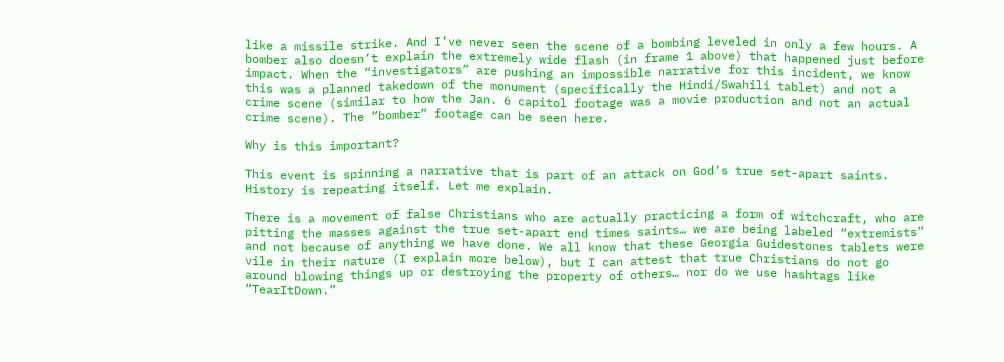like a missile strike. And I’ve never seen the scene of a bombing leveled in only a few hours. A bomber also doesn’t explain the extremely wide flash (in frame 1 above) that happened just before impact. When the “investigators” are pushing an impossible narrative for this incident, we know this was a planned takedown of the monument (specifically the Hindi/Swahili tablet) and not a crime scene (similar to how the Jan. 6 capitol footage was a movie production and not an actual crime scene). The “bomber” footage can be seen here.

Why is this important?

This event is spinning a narrative that is part of an attack on God’s true set-apart saints. History is repeating itself. Let me explain.

There is a movement of false Christians who are actually practicing a form of witchcraft, who are pitting the masses against the true set-apart end times saints… we are being labeled “extremists” and not because of anything we have done. We all know that these Georgia Guidestones tablets were vile in their nature (I explain more below), but I can attest that true Christians do not go around blowing things up or destroying the property of others… nor do we use hashtags like “TearItDown.”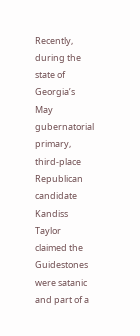Recently, during the state of Georgia’s May gubernatorial primary, third-place Republican candidate Kandiss Taylor claimed the Guidestones were satanic and part of a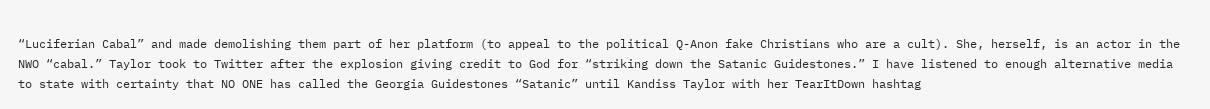“Luciferian Cabal” and made demolishing them part of her platform (to appeal to the political Q-Anon fake Christians who are a cult). She, herself, is an actor in the NWO “cabal.” Taylor took to Twitter after the explosion giving credit to God for “striking down the Satanic Guidestones.” I have listened to enough alternative media to state with certainty that NO ONE has called the Georgia Guidestones “Satanic” until Kandiss Taylor with her TearItDown hashtag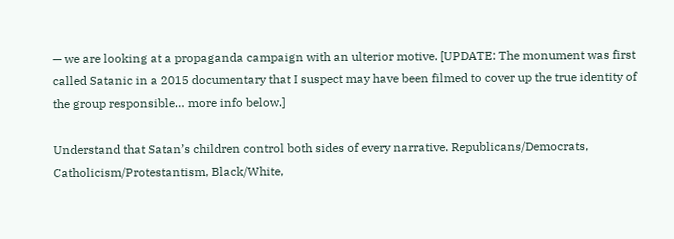— we are looking at a propaganda campaign with an ulterior motive. [UPDATE: The monument was first called Satanic in a 2015 documentary that I suspect may have been filmed to cover up the true identity of the group responsible… more info below.]

Understand that Satan’s children control both sides of every narrative. Republicans/Democrats, Catholicism/Protestantism, Black/White,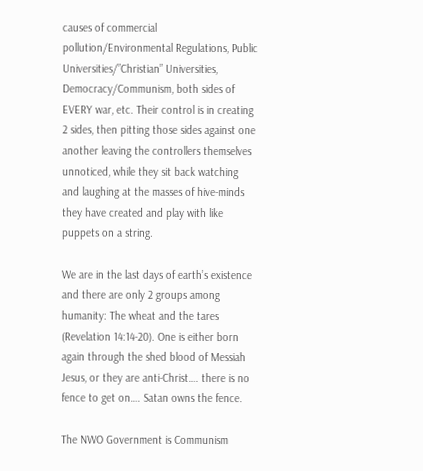causes of commercial pollution/Environmental Regulations, Public Universities/”Christian” Universities, Democracy/Communism, both sides of EVERY war, etc. Their control is in creating 2 sides, then pitting those sides against one another leaving the controllers themselves unnoticed, while they sit back watching and laughing at the masses of hive-minds they have created and play with like puppets on a string.

We are in the last days of earth’s existence and there are only 2 groups among humanity: The wheat and the tares (Revelation 14:14-20). One is either born again through the shed blood of Messiah Jesus, or they are anti-Christ…. there is no fence to get on…. Satan owns the fence.

The NWO Government is Communism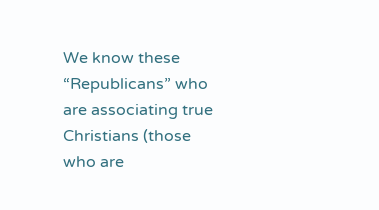We know these “Republicans” who are associating true Christians (those who are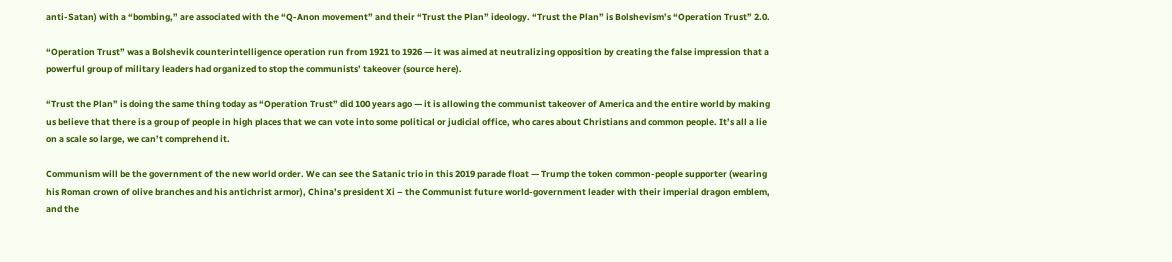anti-Satan) with a “bombing,” are associated with the “Q-Anon movement” and their “Trust the Plan” ideology. “Trust the Plan” is Bolshevism’s “Operation Trust” 2.0.

“Operation Trust” was a Bolshevik counterintelligence operation run from 1921 to 1926 — it was aimed at neutralizing opposition by creating the false impression that a powerful group of military leaders had organized to stop the communists’ takeover (source here).

“Trust the Plan” is doing the same thing today as “Operation Trust” did 100 years ago — it is allowing the communist takeover of America and the entire world by making us believe that there is a group of people in high places that we can vote into some political or judicial office, who cares about Christians and common people. It’s all a lie on a scale so large, we can’t comprehend it.

Communism will be the government of the new world order. We can see the Satanic trio in this 2019 parade float — Trump the token common-people supporter (wearing his Roman crown of olive branches and his antichrist armor), China’s president Xi – the Communist future world-government leader with their imperial dragon emblem, and the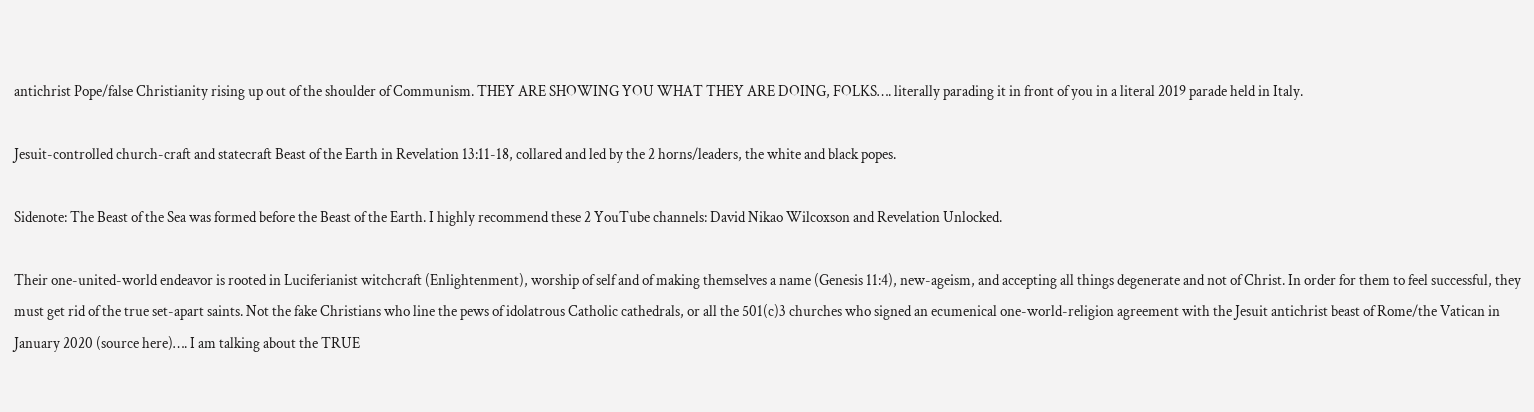antichrist Pope/false Christianity rising up out of the shoulder of Communism. THEY ARE SHOWING YOU WHAT THEY ARE DOING, FOLKS…. literally parading it in front of you in a literal 2019 parade held in Italy.

Jesuit-controlled church-craft and statecraft Beast of the Earth in Revelation 13:11-18, collared and led by the 2 horns/leaders, the white and black popes.

Sidenote: The Beast of the Sea was formed before the Beast of the Earth. I highly recommend these 2 YouTube channels: David Nikao Wilcoxson and Revelation Unlocked.

Their one-united-world endeavor is rooted in Luciferianist witchcraft (Enlightenment), worship of self and of making themselves a name (Genesis 11:4), new-ageism, and accepting all things degenerate and not of Christ. In order for them to feel successful, they must get rid of the true set-apart saints. Not the fake Christians who line the pews of idolatrous Catholic cathedrals, or all the 501(c)3 churches who signed an ecumenical one-world-religion agreement with the Jesuit antichrist beast of Rome/the Vatican in January 2020 (source here)…. I am talking about the TRUE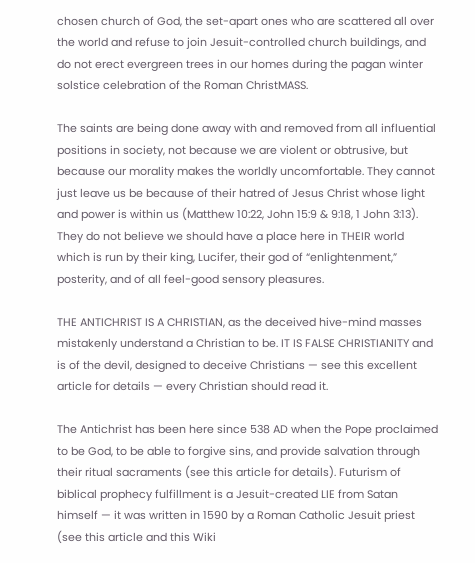chosen church of God, the set-apart ones who are scattered all over the world and refuse to join Jesuit-controlled church buildings, and do not erect evergreen trees in our homes during the pagan winter solstice celebration of the Roman ChristMASS.

The saints are being done away with and removed from all influential positions in society, not because we are violent or obtrusive, but because our morality makes the worldly uncomfortable. They cannot just leave us be because of their hatred of Jesus Christ whose light and power is within us (Matthew 10:22, John 15:9 & 9:18, 1 John 3:13). They do not believe we should have a place here in THEIR world which is run by their king, Lucifer, their god of “enlightenment,” posterity, and of all feel-good sensory pleasures.

THE ANTICHRIST IS A CHRISTIAN, as the deceived hive-mind masses mistakenly understand a Christian to be. IT IS FALSE CHRISTIANITY and is of the devil, designed to deceive Christians — see this excellent article for details — every Christian should read it.

The Antichrist has been here since 538 AD when the Pope proclaimed to be God, to be able to forgive sins, and provide salvation through their ritual sacraments (see this article for details). Futurism of biblical prophecy fulfillment is a Jesuit-created LIE from Satan himself — it was written in 1590 by a Roman Catholic Jesuit priest (see this article and this Wiki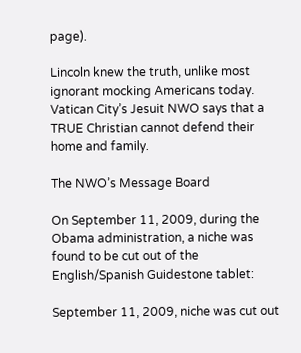page).

Lincoln knew the truth, unlike most ignorant mocking Americans today.
Vatican City’s Jesuit NWO says that a TRUE Christian cannot defend their home and family.

The NWO’s Message Board

On September 11, 2009, during the Obama administration, a niche was found to be cut out of the English/Spanish Guidestone tablet:

September 11, 2009, niche was cut out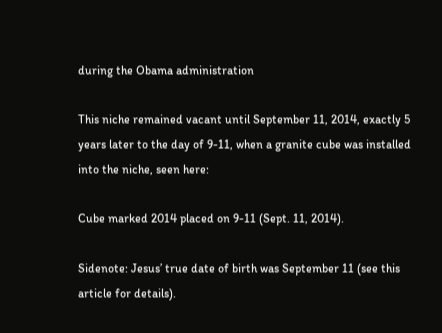during the Obama administration

This niche remained vacant until September 11, 2014, exactly 5 years later to the day of 9-11, when a granite cube was installed into the niche, seen here:

Cube marked 2014 placed on 9-11 (Sept. 11, 2014).

Sidenote: Jesus’ true date of birth was September 11 (see this article for details).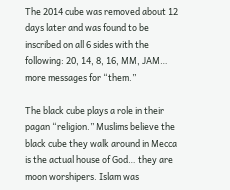The 2014 cube was removed about 12 days later and was found to be inscribed on all 6 sides with the following: 20, 14, 8, 16, MM, JAM… more messages for “them.”

The black cube plays a role in their pagan “religion.” Muslims believe the black cube they walk around in Mecca is the actual house of God… they are moon worshipers. Islam was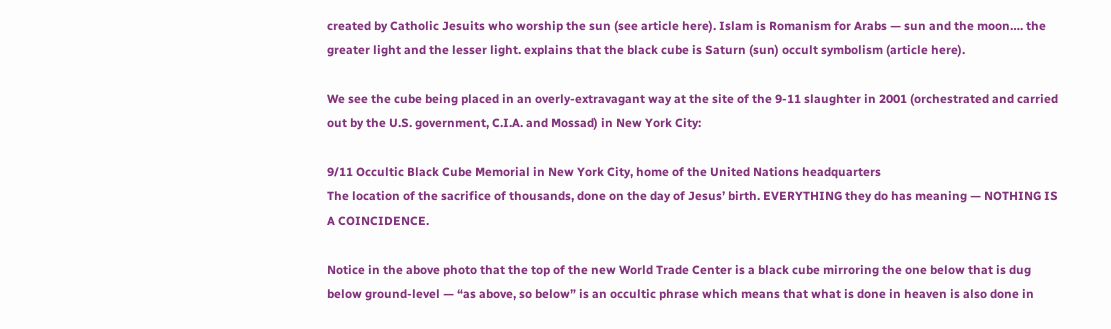created by Catholic Jesuits who worship the sun (see article here). Islam is Romanism for Arabs — sun and the moon…. the greater light and the lesser light. explains that the black cube is Saturn (sun) occult symbolism (article here).

We see the cube being placed in an overly-extravagant way at the site of the 9-11 slaughter in 2001 (orchestrated and carried out by the U.S. government, C.I.A. and Mossad) in New York City:

9/11 Occultic Black Cube Memorial in New York City, home of the United Nations headquarters
The location of the sacrifice of thousands, done on the day of Jesus’ birth. EVERYTHING they do has meaning — NOTHING IS A COINCIDENCE.

Notice in the above photo that the top of the new World Trade Center is a black cube mirroring the one below that is dug below ground-level — “as above, so below” is an occultic phrase which means that what is done in heaven is also done in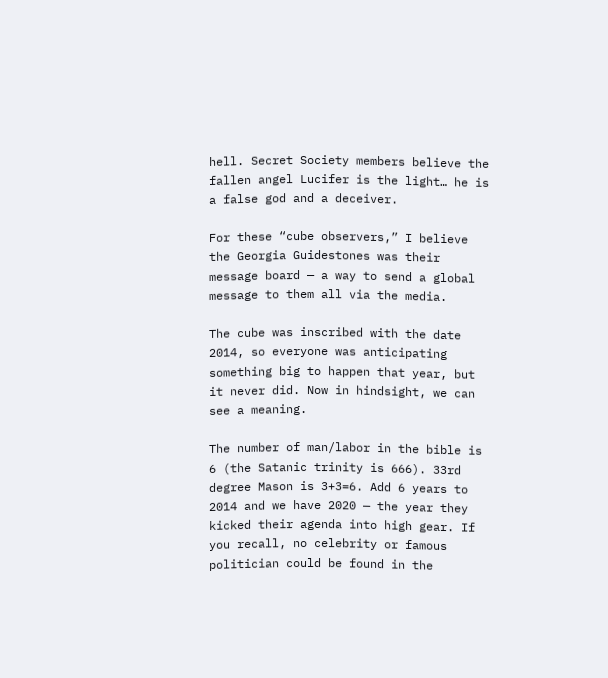hell. Secret Society members believe the fallen angel Lucifer is the light… he is a false god and a deceiver.

For these “cube observers,” I believe the Georgia Guidestones was their message board — a way to send a global message to them all via the media.

The cube was inscribed with the date 2014, so everyone was anticipating something big to happen that year, but it never did. Now in hindsight, we can see a meaning.

The number of man/labor in the bible is 6 (the Satanic trinity is 666). 33rd degree Mason is 3+3=6. Add 6 years to 2014 and we have 2020 — the year they kicked their agenda into high gear. If you recall, no celebrity or famous politician could be found in the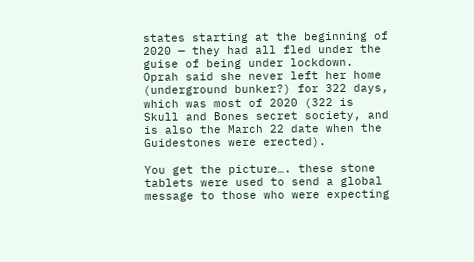states starting at the beginning of 2020 — they had all fled under the guise of being under lockdown. Oprah said she never left her home (underground bunker?) for 322 days, which was most of 2020 (322 is Skull and Bones secret society, and is also the March 22 date when the Guidestones were erected).

You get the picture…. these stone tablets were used to send a global message to those who were expecting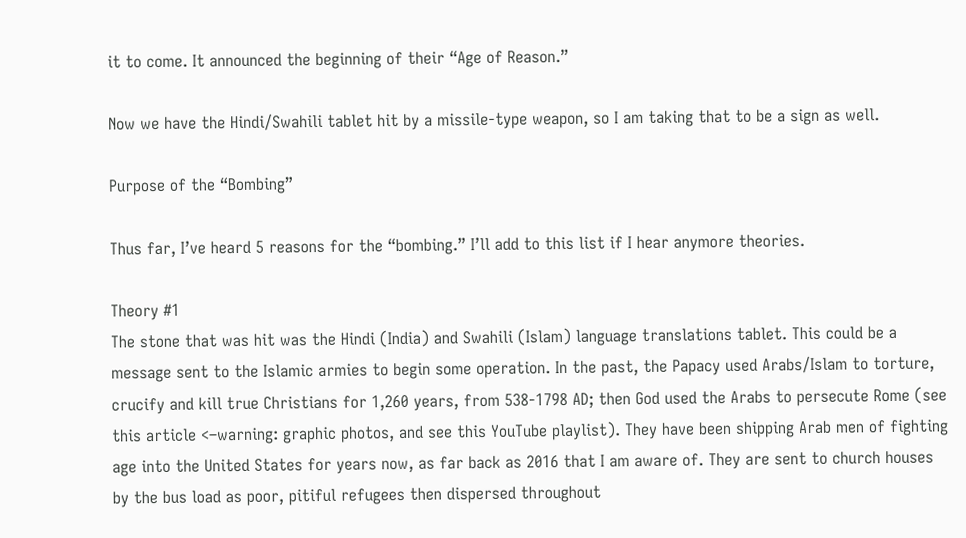it to come. It announced the beginning of their “Age of Reason.”

Now we have the Hindi/Swahili tablet hit by a missile-type weapon, so I am taking that to be a sign as well.

Purpose of the “Bombing”

Thus far, I’ve heard 5 reasons for the “bombing.” I’ll add to this list if I hear anymore theories.

Theory #1
The stone that was hit was the Hindi (India) and Swahili (Islam) language translations tablet. This could be a message sent to the Islamic armies to begin some operation. In the past, the Papacy used Arabs/Islam to torture, crucify and kill true Christians for 1,260 years, from 538-1798 AD; then God used the Arabs to persecute Rome (see this article <–warning: graphic photos, and see this YouTube playlist). They have been shipping Arab men of fighting age into the United States for years now, as far back as 2016 that I am aware of. They are sent to church houses by the bus load as poor, pitiful refugees then dispersed throughout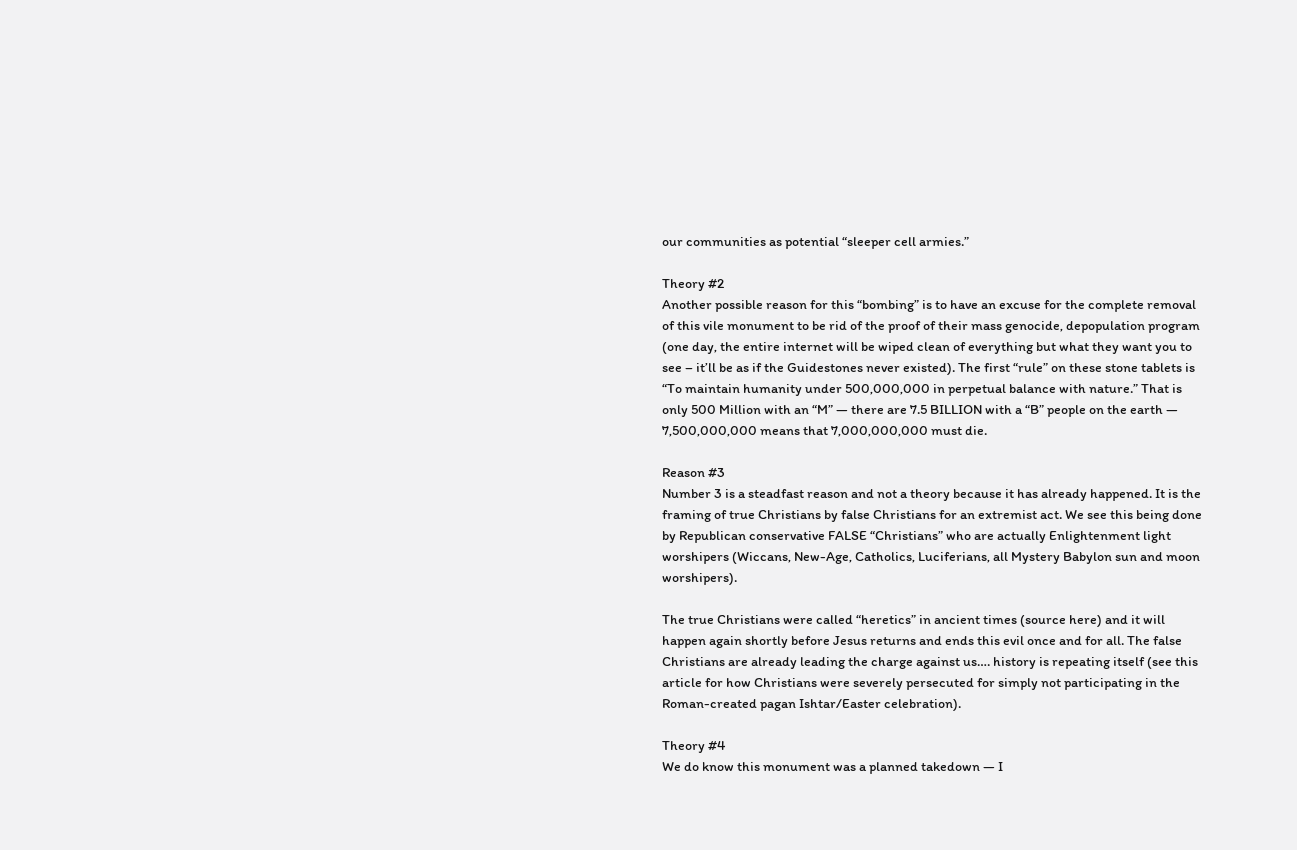our communities as potential “sleeper cell armies.”

Theory #2
Another possible reason for this “bombing” is to have an excuse for the complete removal of this vile monument to be rid of the proof of their mass genocide, depopulation program (one day, the entire internet will be wiped clean of everything but what they want you to see – it’ll be as if the Guidestones never existed). The first “rule” on these stone tablets is “To maintain humanity under 500,000,000 in perpetual balance with nature.” That is only 500 Million with an “M” — there are 7.5 BILLION with a “B” people on the earth — 7,500,000,000 means that 7,000,000,000 must die.

Reason #3
Number 3 is a steadfast reason and not a theory because it has already happened. It is the framing of true Christians by false Christians for an extremist act. We see this being done by Republican conservative FALSE “Christians” who are actually Enlightenment light worshipers (Wiccans, New-Age, Catholics, Luciferians, all Mystery Babylon sun and moon worshipers).

The true Christians were called “heretics” in ancient times (source here) and it will happen again shortly before Jesus returns and ends this evil once and for all. The false Christians are already leading the charge against us…. history is repeating itself (see this article for how Christians were severely persecuted for simply not participating in the Roman-created pagan Ishtar/Easter celebration).

Theory #4
We do know this monument was a planned takedown — I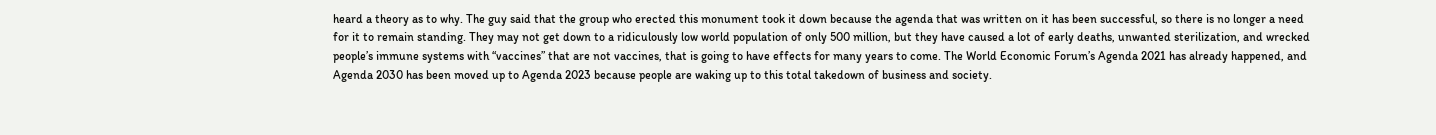heard a theory as to why. The guy said that the group who erected this monument took it down because the agenda that was written on it has been successful, so there is no longer a need for it to remain standing. They may not get down to a ridiculously low world population of only 500 million, but they have caused a lot of early deaths, unwanted sterilization, and wrecked people’s immune systems with “vaccines” that are not vaccines, that is going to have effects for many years to come. The World Economic Forum’s Agenda 2021 has already happened, and Agenda 2030 has been moved up to Agenda 2023 because people are waking up to this total takedown of business and society.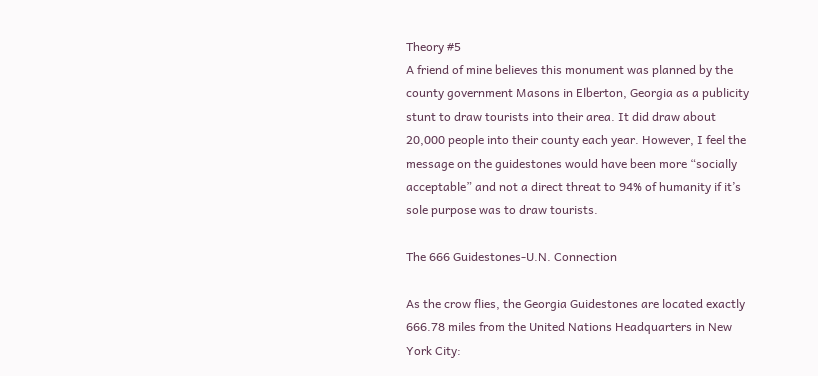Theory #5
A friend of mine believes this monument was planned by the county government Masons in Elberton, Georgia as a publicity stunt to draw tourists into their area. It did draw about 20,000 people into their county each year. However, I feel the message on the guidestones would have been more “socially acceptable” and not a direct threat to 94% of humanity if it’s sole purpose was to draw tourists.

The 666 Guidestones-U.N. Connection

As the crow flies, the Georgia Guidestones are located exactly 666.78 miles from the United Nations Headquarters in New York City: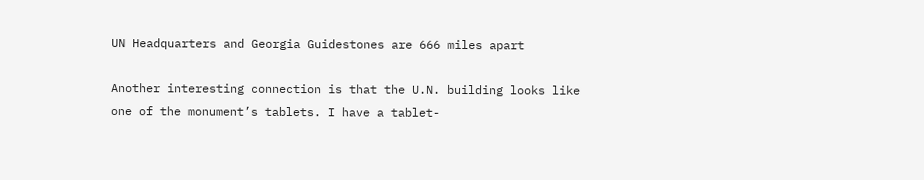UN Headquarters and Georgia Guidestones are 666 miles apart

Another interesting connection is that the U.N. building looks like one of the monument’s tablets. I have a tablet-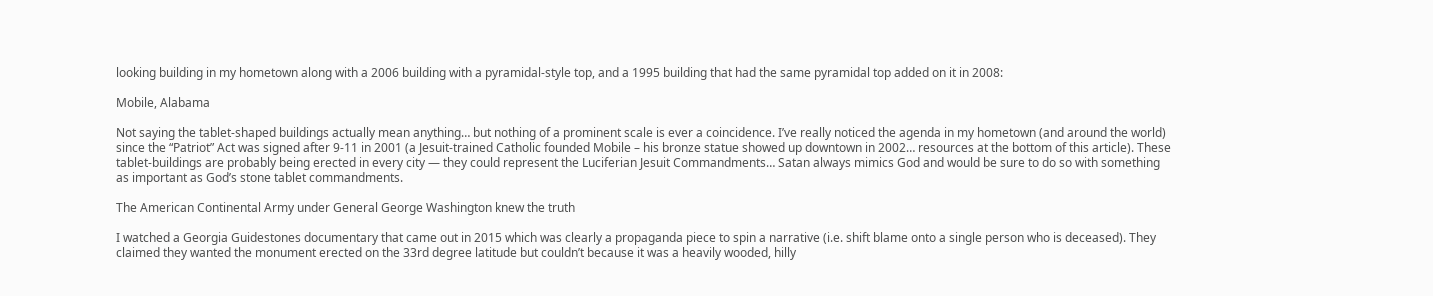looking building in my hometown along with a 2006 building with a pyramidal-style top, and a 1995 building that had the same pyramidal top added on it in 2008:

Mobile, Alabama

Not saying the tablet-shaped buildings actually mean anything… but nothing of a prominent scale is ever a coincidence. I’ve really noticed the agenda in my hometown (and around the world) since the “Patriot” Act was signed after 9-11 in 2001 (a Jesuit-trained Catholic founded Mobile – his bronze statue showed up downtown in 2002… resources at the bottom of this article). These tablet-buildings are probably being erected in every city — they could represent the Luciferian Jesuit Commandments… Satan always mimics God and would be sure to do so with something as important as God’s stone tablet commandments.

The American Continental Army under General George Washington knew the truth

I watched a Georgia Guidestones documentary that came out in 2015 which was clearly a propaganda piece to spin a narrative (i.e. shift blame onto a single person who is deceased). They claimed they wanted the monument erected on the 33rd degree latitude but couldn’t because it was a heavily wooded, hilly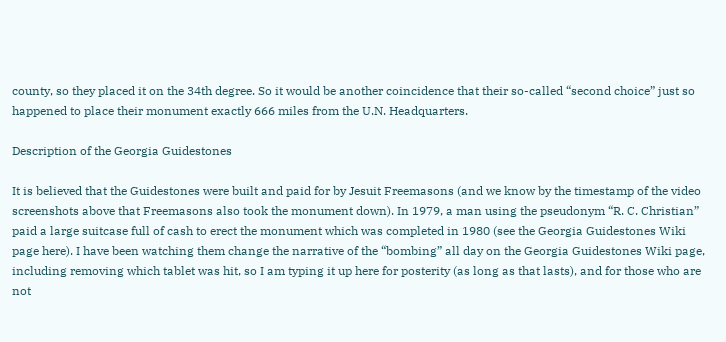county, so they placed it on the 34th degree. So it would be another coincidence that their so-called “second choice” just so happened to place their monument exactly 666 miles from the U.N. Headquarters.

Description of the Georgia Guidestones

It is believed that the Guidestones were built and paid for by Jesuit Freemasons (and we know by the timestamp of the video screenshots above that Freemasons also took the monument down). In 1979, a man using the pseudonym “R. C. Christian” paid a large suitcase full of cash to erect the monument which was completed in 1980 (see the Georgia Guidestones Wiki page here). I have been watching them change the narrative of the “bombing” all day on the Georgia Guidestones Wiki page, including removing which tablet was hit, so I am typing it up here for posterity (as long as that lasts), and for those who are not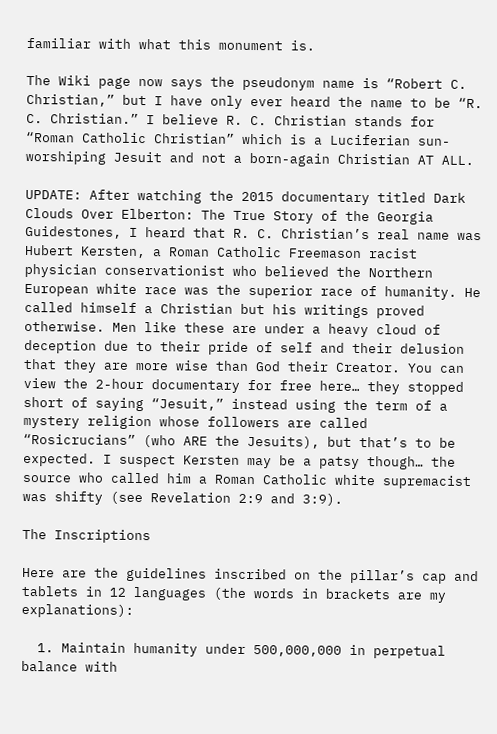familiar with what this monument is.

The Wiki page now says the pseudonym name is “Robert C. Christian,” but I have only ever heard the name to be “R. C. Christian.” I believe R. C. Christian stands for “Roman Catholic Christian” which is a Luciferian sun-worshiping Jesuit and not a born-again Christian AT ALL.

UPDATE: After watching the 2015 documentary titled Dark Clouds Over Elberton: The True Story of the Georgia Guidestones, I heard that R. C. Christian’s real name was Hubert Kersten, a Roman Catholic Freemason racist physician conservationist who believed the Northern European white race was the superior race of humanity. He called himself a Christian but his writings proved otherwise. Men like these are under a heavy cloud of deception due to their pride of self and their delusion that they are more wise than God their Creator. You can view the 2-hour documentary for free here… they stopped short of saying “Jesuit,” instead using the term of a mystery religion whose followers are called “Rosicrucians” (who ARE the Jesuits), but that’s to be expected. I suspect Kersten may be a patsy though… the source who called him a Roman Catholic white supremacist was shifty (see Revelation 2:9 and 3:9).

The Inscriptions

Here are the guidelines inscribed on the pillar’s cap and tablets in 12 languages (the words in brackets are my explanations):

  1. Maintain humanity under 500,000,000 in perpetual balance with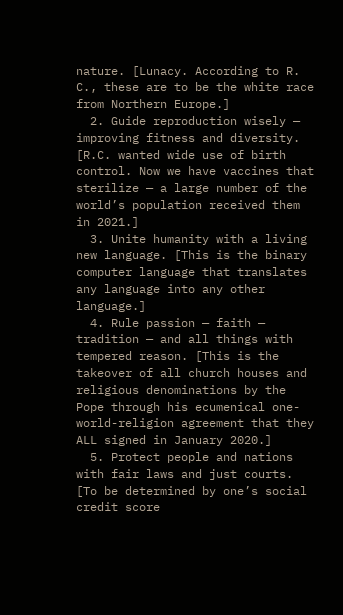nature. [Lunacy. According to R. C., these are to be the white race from Northern Europe.]
  2. Guide reproduction wisely — improving fitness and diversity. [R.C. wanted wide use of birth control. Now we have vaccines that sterilize — a large number of the world’s population received them in 2021.]
  3. Unite humanity with a living new language. [This is the binary computer language that translates any language into any other language.]
  4. Rule passion — faith — tradition — and all things with tempered reason. [This is the takeover of all church houses and religious denominations by the Pope through his ecumenical one-world-religion agreement that they ALL signed in January 2020.]
  5. Protect people and nations with fair laws and just courts. [To be determined by one’s social credit score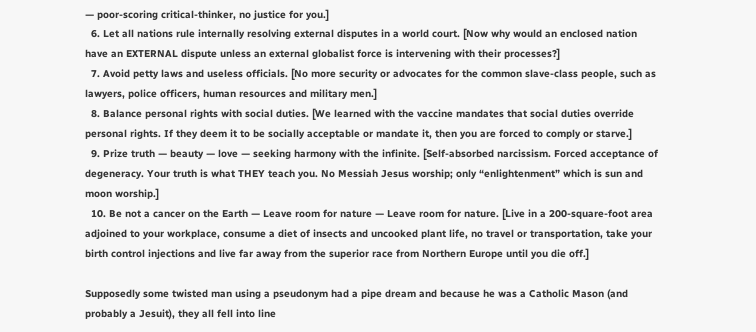— poor-scoring critical-thinker, no justice for you.]
  6. Let all nations rule internally resolving external disputes in a world court. [Now why would an enclosed nation have an EXTERNAL dispute unless an external globalist force is intervening with their processes?]
  7. Avoid petty laws and useless officials. [No more security or advocates for the common slave-class people, such as lawyers, police officers, human resources and military men.]
  8. Balance personal rights with social duties. [We learned with the vaccine mandates that social duties override personal rights. If they deem it to be socially acceptable or mandate it, then you are forced to comply or starve.]
  9. Prize truth — beauty — love — seeking harmony with the infinite. [Self-absorbed narcissism. Forced acceptance of degeneracy. Your truth is what THEY teach you. No Messiah Jesus worship; only “enlightenment” which is sun and moon worship.]
  10. Be not a cancer on the Earth — Leave room for nature — Leave room for nature. [Live in a 200-square-foot area adjoined to your workplace, consume a diet of insects and uncooked plant life, no travel or transportation, take your birth control injections and live far away from the superior race from Northern Europe until you die off.]

Supposedly some twisted man using a pseudonym had a pipe dream and because he was a Catholic Mason (and probably a Jesuit), they all fell into line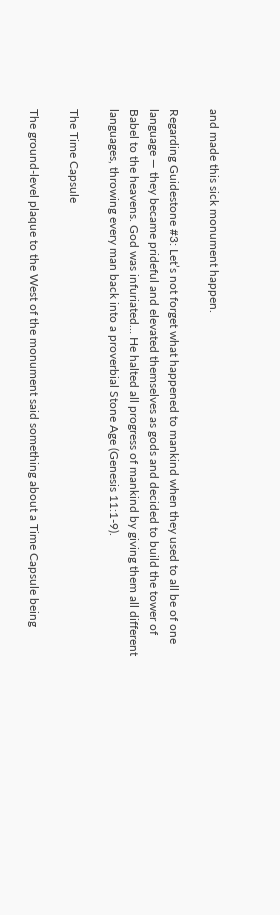and made this sick monument happen.

Regarding Guidestone #3: Let’s not forget what happened to mankind when they used to all be of one language — they became prideful and elevated themselves as gods and decided to build the tower of Babel to the heavens. God was infuriated… He halted all progress of mankind by giving them all different languages, throwing every man back into a proverbial Stone Age (Genesis 11:1-9).

The Time Capsule

The ground-level plaque to the West of the monument said something about a Time Capsule being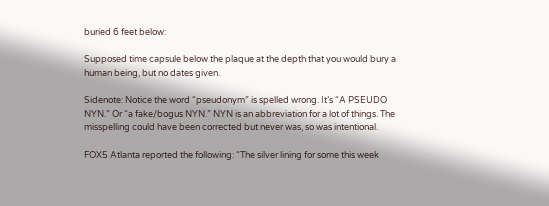buried 6 feet below:

Supposed time capsule below the plaque at the depth that you would bury a human being, but no dates given.

Sidenote: Notice the word “pseudonym” is spelled wrong. It’s “A PSEUDO NYN.” Or “a fake/bogus NYN.” NYN is an abbreviation for a lot of things. The misspelling could have been corrected but never was, so was intentional.

FOX5 Atlanta reported the following: “The silver lining for some this week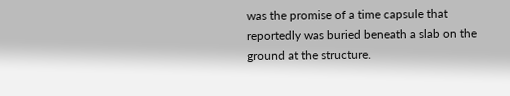was the promise of a time capsule that reportedly was buried beneath a slab on the ground at the structure.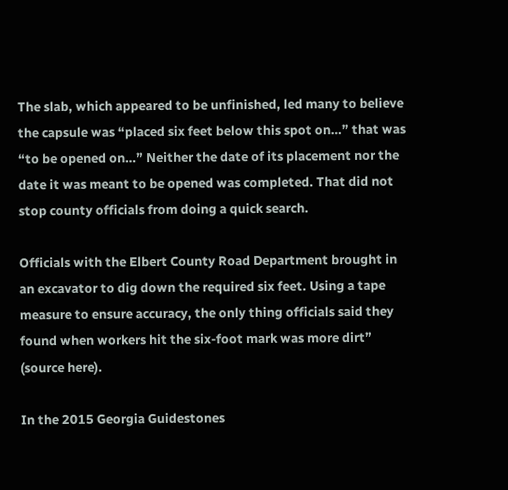The slab, which appeared to be unfinished, led many to believe the capsule was “placed six feet below this spot on…” that was “to be opened on…” Neither the date of its placement nor the date it was meant to be opened was completed. That did not stop county officials from doing a quick search.

Officials with the Elbert County Road Department brought in an excavator to dig down the required six feet. Using a tape measure to ensure accuracy, the only thing officials said they found when workers hit the six-foot mark was more dirt” (source here).

In the 2015 Georgia Guidestones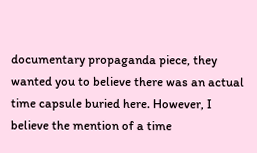documentary propaganda piece, they wanted you to believe there was an actual time capsule buried here. However, I believe the mention of a time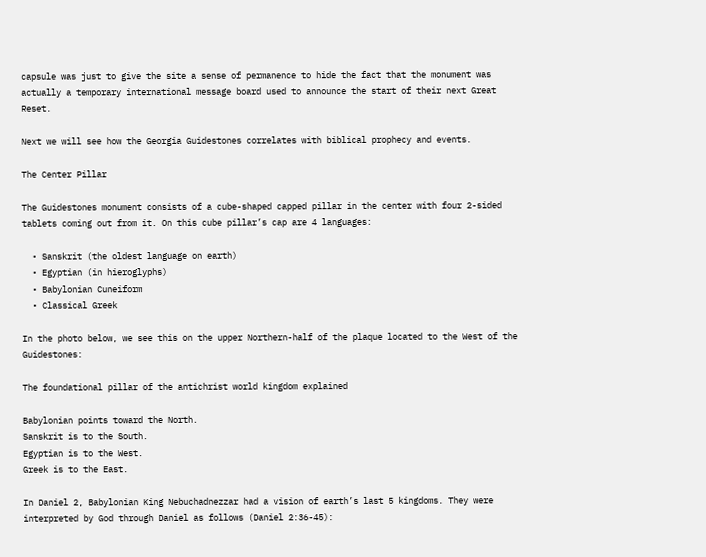capsule was just to give the site a sense of permanence to hide the fact that the monument was actually a temporary international message board used to announce the start of their next Great Reset.

Next we will see how the Georgia Guidestones correlates with biblical prophecy and events.

The Center Pillar

The Guidestones monument consists of a cube-shaped capped pillar in the center with four 2-sided tablets coming out from it. On this cube pillar’s cap are 4 languages:

  • Sanskrit (the oldest language on earth)
  • Egyptian (in hieroglyphs)
  • Babylonian Cuneiform
  • Classical Greek

In the photo below, we see this on the upper Northern-half of the plaque located to the West of the Guidestones:

The foundational pillar of the antichrist world kingdom explained

Babylonian points toward the North.
Sanskrit is to the South.
Egyptian is to the West.
Greek is to the East.

In Daniel 2, Babylonian King Nebuchadnezzar had a vision of earth’s last 5 kingdoms. They were interpreted by God through Daniel as follows (Daniel 2:36-45):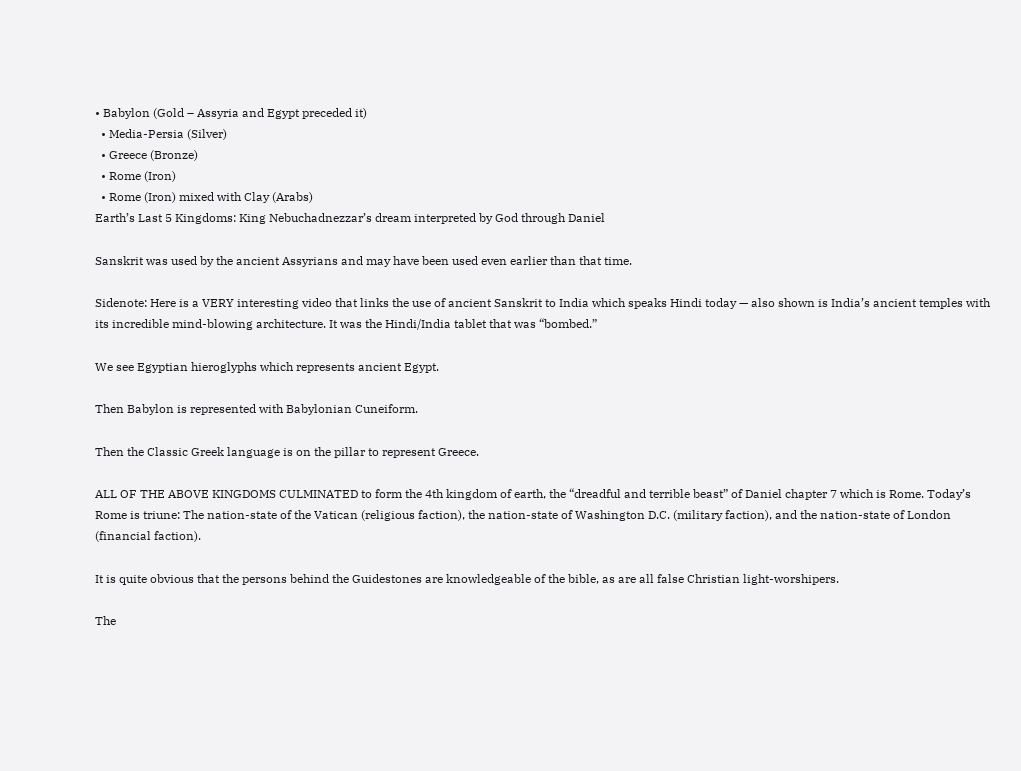• Babylon (Gold – Assyria and Egypt preceded it)
  • Media-Persia (Silver)
  • Greece (Bronze)
  • Rome (Iron)
  • Rome (Iron) mixed with Clay (Arabs)
Earth’s Last 5 Kingdoms: King Nebuchadnezzar’s dream interpreted by God through Daniel

Sanskrit was used by the ancient Assyrians and may have been used even earlier than that time.

Sidenote: Here is a VERY interesting video that links the use of ancient Sanskrit to India which speaks Hindi today — also shown is India’s ancient temples with its incredible mind-blowing architecture. It was the Hindi/India tablet that was “bombed.”

We see Egyptian hieroglyphs which represents ancient Egypt.

Then Babylon is represented with Babylonian Cuneiform.

Then the Classic Greek language is on the pillar to represent Greece.

ALL OF THE ABOVE KINGDOMS CULMINATED to form the 4th kingdom of earth, the “dreadful and terrible beast” of Daniel chapter 7 which is Rome. Today’s Rome is triune: The nation-state of the Vatican (religious faction), the nation-state of Washington D.C. (military faction), and the nation-state of London (financial faction).

It is quite obvious that the persons behind the Guidestones are knowledgeable of the bible, as are all false Christian light-worshipers.

The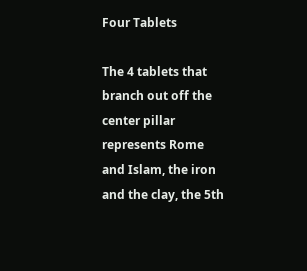Four Tablets

The 4 tablets that branch out off the center pillar represents Rome and Islam, the iron and the clay, the 5th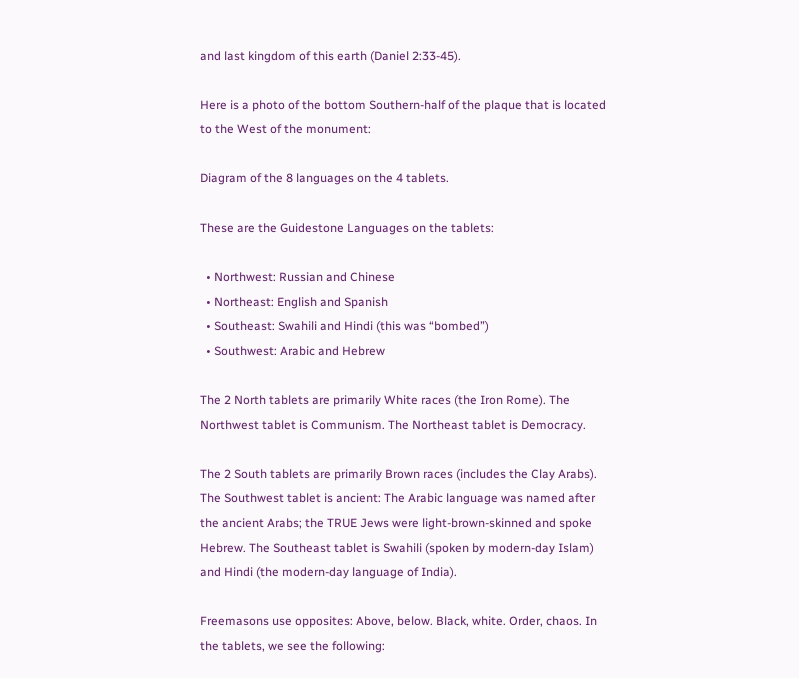and last kingdom of this earth (Daniel 2:33-45).

Here is a photo of the bottom Southern-half of the plaque that is located to the West of the monument:

Diagram of the 8 languages on the 4 tablets.

These are the Guidestone Languages on the tablets:

  • Northwest: Russian and Chinese
  • Northeast: English and Spanish
  • Southeast: Swahili and Hindi (this was “bombed”)
  • Southwest: Arabic and Hebrew

The 2 North tablets are primarily White races (the Iron Rome). The Northwest tablet is Communism. The Northeast tablet is Democracy.

The 2 South tablets are primarily Brown races (includes the Clay Arabs). The Southwest tablet is ancient: The Arabic language was named after the ancient Arabs; the TRUE Jews were light-brown-skinned and spoke Hebrew. The Southeast tablet is Swahili (spoken by modern-day Islam) and Hindi (the modern-day language of India).

Freemasons use opposites: Above, below. Black, white. Order, chaos. In the tablets, we see the following: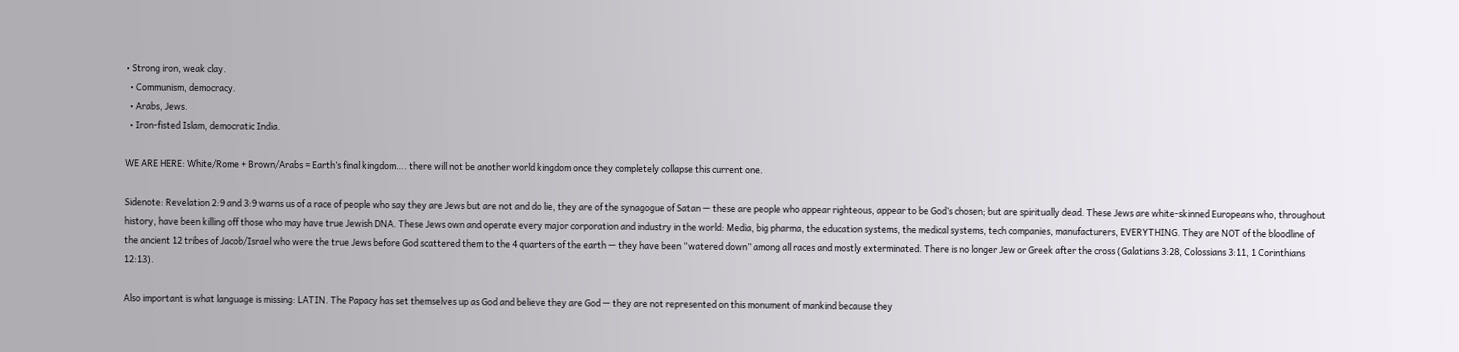• Strong iron, weak clay.
  • Communism, democracy.
  • Arabs, Jews.
  • Iron-fisted Islam, democratic India.

WE ARE HERE: White/Rome + Brown/Arabs = Earth’s final kingdom…. there will not be another world kingdom once they completely collapse this current one.

Sidenote: Revelation 2:9 and 3:9 warns us of a race of people who say they are Jews but are not and do lie, they are of the synagogue of Satan — these are people who appear righteous, appear to be God’s chosen; but are spiritually dead. These Jews are white-skinned Europeans who, throughout history, have been killing off those who may have true Jewish DNA. These Jews own and operate every major corporation and industry in the world: Media, big pharma, the education systems, the medical systems, tech companies, manufacturers, EVERYTHING. They are NOT of the bloodline of the ancient 12 tribes of Jacob/Israel who were the true Jews before God scattered them to the 4 quarters of the earth — they have been “watered down” among all races and mostly exterminated. There is no longer Jew or Greek after the cross (Galatians 3:28, Colossians 3:11, 1 Corinthians 12:13).

Also important is what language is missing: LATIN. The Papacy has set themselves up as God and believe they are God — they are not represented on this monument of mankind because they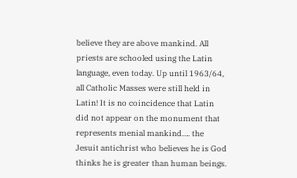believe they are above mankind. All priests are schooled using the Latin language, even today. Up until 1963/64, all Catholic Masses were still held in Latin! It is no coincidence that Latin did not appear on the monument that represents menial mankind…. the Jesuit antichrist who believes he is God thinks he is greater than human beings.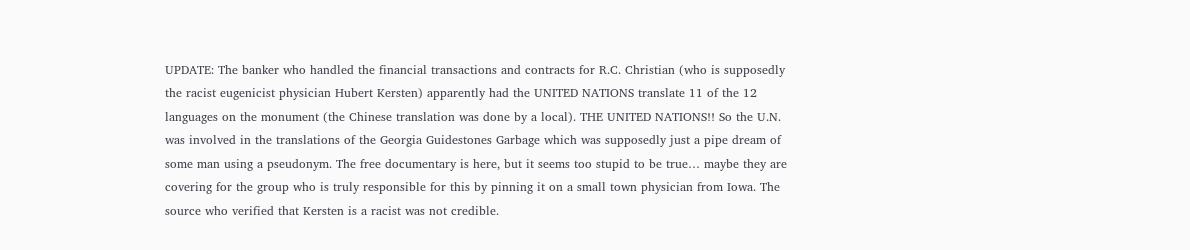UPDATE: The banker who handled the financial transactions and contracts for R.C. Christian (who is supposedly the racist eugenicist physician Hubert Kersten) apparently had the UNITED NATIONS translate 11 of the 12 languages on the monument (the Chinese translation was done by a local). THE UNITED NATIONS!! So the U.N. was involved in the translations of the Georgia Guidestones Garbage which was supposedly just a pipe dream of some man using a pseudonym. The free documentary is here, but it seems too stupid to be true… maybe they are covering for the group who is truly responsible for this by pinning it on a small town physician from Iowa. The source who verified that Kersten is a racist was not credible.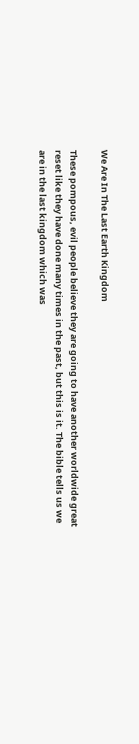We Are In The Last Earth Kingdom

These pompous, evil people believe they are going to have another worldwide great reset like they have done many times in the past, but this is it. The bible tells us we are in the last kingdom which was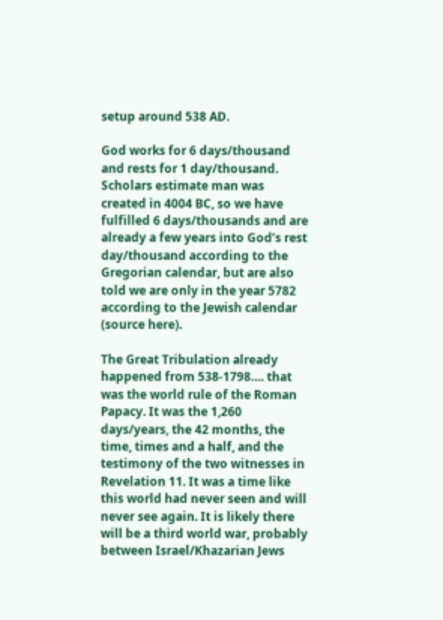setup around 538 AD.

God works for 6 days/thousand and rests for 1 day/thousand. Scholars estimate man was created in 4004 BC, so we have fulfilled 6 days/thousands and are already a few years into God’s rest day/thousand according to the Gregorian calendar, but are also told we are only in the year 5782 according to the Jewish calendar (source here).

The Great Tribulation already happened from 538-1798…. that was the world rule of the Roman Papacy. It was the 1,260 days/years, the 42 months, the time, times and a half, and the testimony of the two witnesses in Revelation 11. It was a time like this world had never seen and will never see again. It is likely there will be a third world war, probably between Israel/Khazarian Jews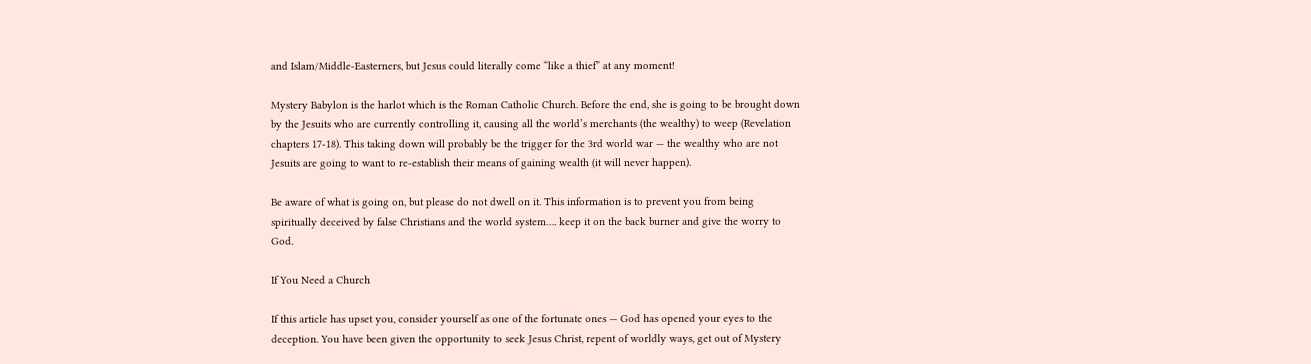and Islam/Middle-Easterners, but Jesus could literally come “like a thief” at any moment!

Mystery Babylon is the harlot which is the Roman Catholic Church. Before the end, she is going to be brought down by the Jesuits who are currently controlling it, causing all the world’s merchants (the wealthy) to weep (Revelation chapters 17-18). This taking down will probably be the trigger for the 3rd world war — the wealthy who are not Jesuits are going to want to re-establish their means of gaining wealth (it will never happen).

Be aware of what is going on, but please do not dwell on it. This information is to prevent you from being spiritually deceived by false Christians and the world system…. keep it on the back burner and give the worry to God.

If You Need a Church

If this article has upset you, consider yourself as one of the fortunate ones — God has opened your eyes to the deception. You have been given the opportunity to seek Jesus Christ, repent of worldly ways, get out of Mystery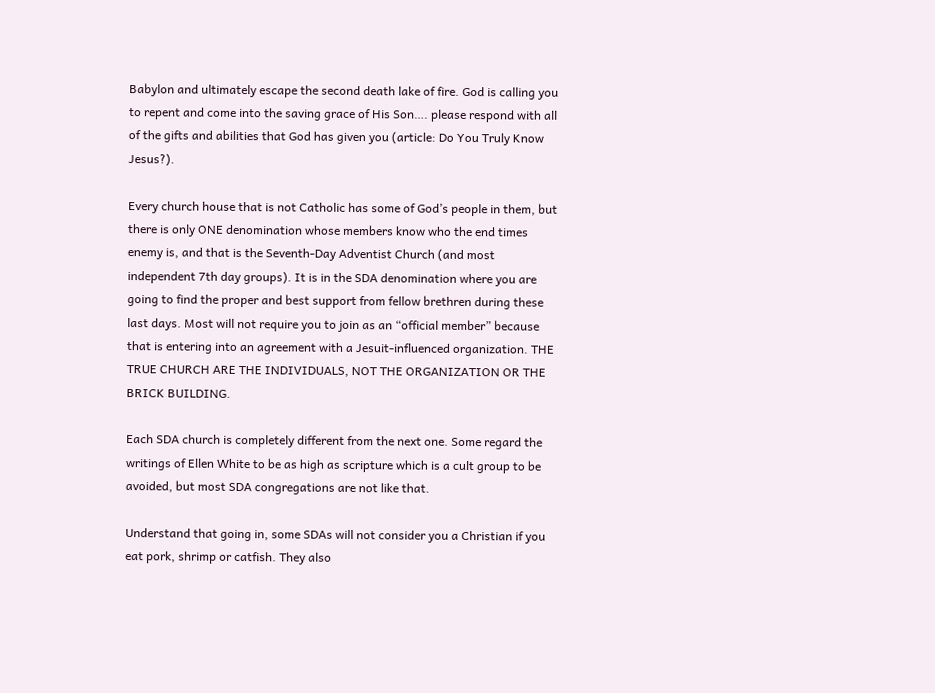Babylon and ultimately escape the second death lake of fire. God is calling you to repent and come into the saving grace of His Son…. please respond with all of the gifts and abilities that God has given you (article: Do You Truly Know Jesus?).

Every church house that is not Catholic has some of God’s people in them, but there is only ONE denomination whose members know who the end times enemy is, and that is the Seventh-Day Adventist Church (and most independent 7th day groups). It is in the SDA denomination where you are going to find the proper and best support from fellow brethren during these last days. Most will not require you to join as an “official member” because that is entering into an agreement with a Jesuit-influenced organization. THE TRUE CHURCH ARE THE INDIVIDUALS, NOT THE ORGANIZATION OR THE BRICK BUILDING.

Each SDA church is completely different from the next one. Some regard the writings of Ellen White to be as high as scripture which is a cult group to be avoided, but most SDA congregations are not like that.

Understand that going in, some SDAs will not consider you a Christian if you eat pork, shrimp or catfish. They also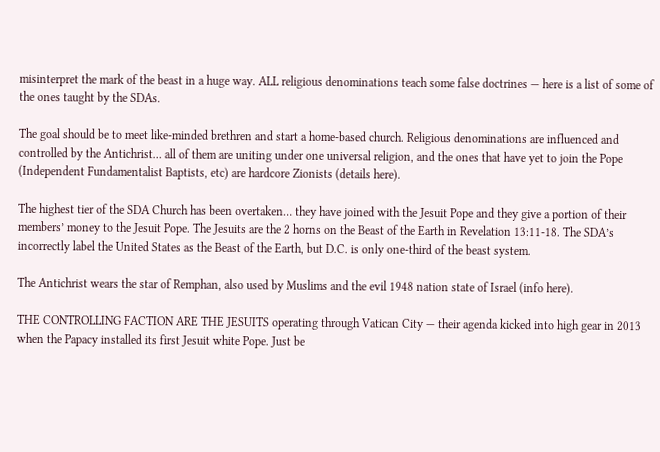misinterpret the mark of the beast in a huge way. ALL religious denominations teach some false doctrines — here is a list of some of the ones taught by the SDAs.

The goal should be to meet like-minded brethren and start a home-based church. Religious denominations are influenced and controlled by the Antichrist… all of them are uniting under one universal religion, and the ones that have yet to join the Pope (Independent Fundamentalist Baptists, etc) are hardcore Zionists (details here).

The highest tier of the SDA Church has been overtaken… they have joined with the Jesuit Pope and they give a portion of their members’ money to the Jesuit Pope. The Jesuits are the 2 horns on the Beast of the Earth in Revelation 13:11-18. The SDA’s incorrectly label the United States as the Beast of the Earth, but D.C. is only one-third of the beast system.

The Antichrist wears the star of Remphan, also used by Muslims and the evil 1948 nation state of Israel (info here).

THE CONTROLLING FACTION ARE THE JESUITS operating through Vatican City — their agenda kicked into high gear in 2013 when the Papacy installed its first Jesuit white Pope. Just be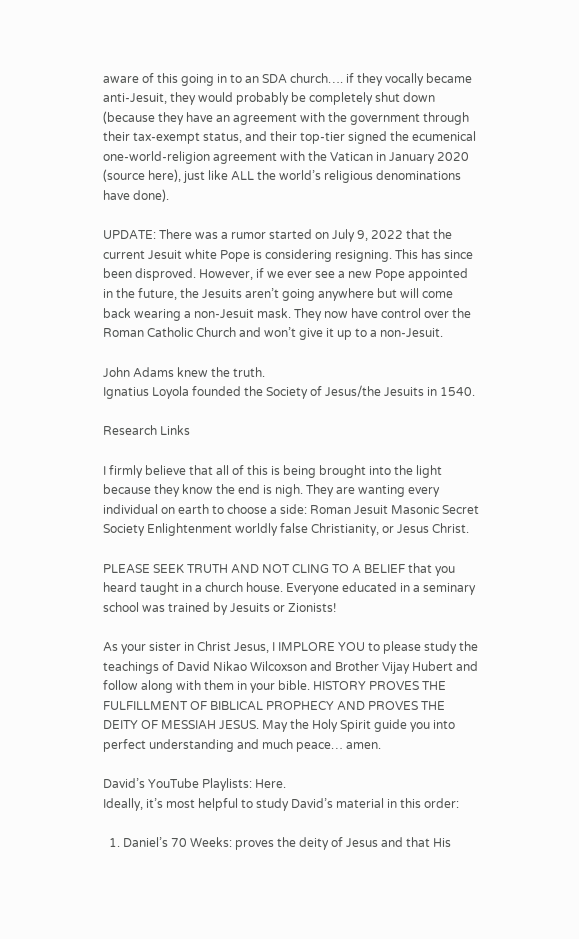aware of this going in to an SDA church…. if they vocally became anti-Jesuit, they would probably be completely shut down (because they have an agreement with the government through their tax-exempt status, and their top-tier signed the ecumenical one-world-religion agreement with the Vatican in January 2020 (source here), just like ALL the world’s religious denominations have done).

UPDATE: There was a rumor started on July 9, 2022 that the current Jesuit white Pope is considering resigning. This has since been disproved. However, if we ever see a new Pope appointed in the future, the Jesuits aren’t going anywhere but will come back wearing a non-Jesuit mask. They now have control over the Roman Catholic Church and won’t give it up to a non-Jesuit.

John Adams knew the truth.
Ignatius Loyola founded the Society of Jesus/the Jesuits in 1540.

Research Links

I firmly believe that all of this is being brought into the light because they know the end is nigh. They are wanting every individual on earth to choose a side: Roman Jesuit Masonic Secret Society Enlightenment worldly false Christianity, or Jesus Christ.

PLEASE SEEK TRUTH AND NOT CLING TO A BELIEF that you heard taught in a church house. Everyone educated in a seminary school was trained by Jesuits or Zionists!

As your sister in Christ Jesus, I IMPLORE YOU to please study the teachings of David Nikao Wilcoxson and Brother Vijay Hubert and follow along with them in your bible. HISTORY PROVES THE FULFILLMENT OF BIBLICAL PROPHECY AND PROVES THE DEITY OF MESSIAH JESUS. May the Holy Spirit guide you into perfect understanding and much peace… amen.

David’s YouTube Playlists: Here.
Ideally, it’s most helpful to study David’s material in this order:

  1. Daniel’s 70 Weeks: proves the deity of Jesus and that His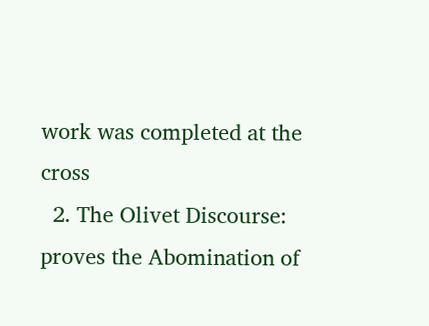work was completed at the cross
  2. The Olivet Discourse: proves the Abomination of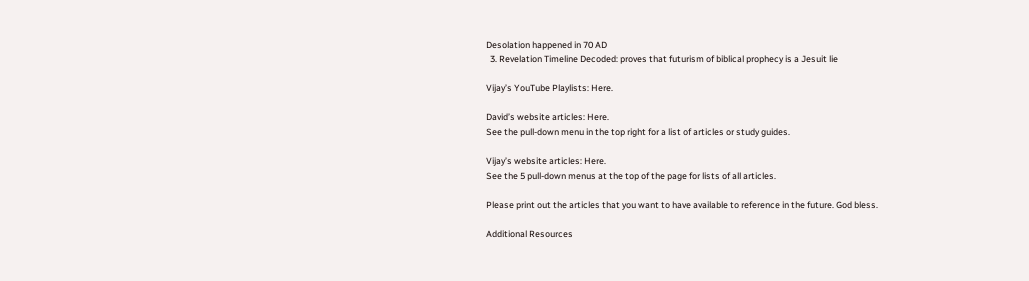Desolation happened in 70 AD
  3. Revelation Timeline Decoded: proves that futurism of biblical prophecy is a Jesuit lie

Vijay’s YouTube Playlists: Here.

David’s website articles: Here.
See the pull-down menu in the top right for a list of articles or study guides.

Vijay’s website articles: Here.
See the 5 pull-down menus at the top of the page for lists of all articles.

Please print out the articles that you want to have available to reference in the future. God bless.

Additional Resources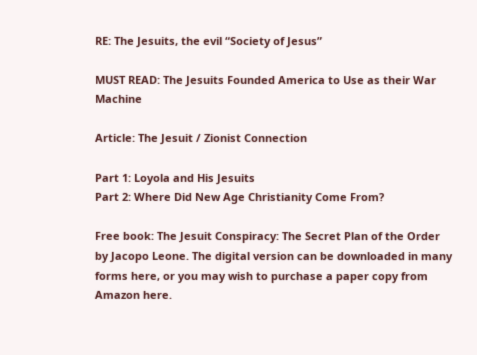RE: The Jesuits, the evil “Society of Jesus”

MUST READ: The Jesuits Founded America to Use as their War Machine

Article: The Jesuit / Zionist Connection

Part 1: Loyola and His Jesuits
Part 2: Where Did New Age Christianity Come From?

Free book: The Jesuit Conspiracy: The Secret Plan of the Order by Jacopo Leone. The digital version can be downloaded in many forms here, or you may wish to purchase a paper copy from Amazon here.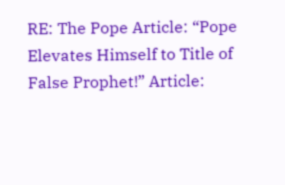RE: The Pope Article: “Pope Elevates Himself to Title of False Prophet!” Article: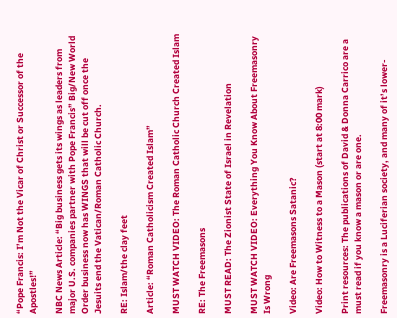“Pope Francis: I’m Not the Vicar of Christ or Successor of the Apostles!”

NBC News Article: “Big business gets its wings as leaders from major U.S. companies partner with Pope Francis” Big/New World Order business now has WINGS that will be cut off once the Jesuits end the Vatican/Roman Catholic Church.

RE: Islam/the clay feet

Article: “Roman Catholicism Created Islam”

MUST WATCH VIDEO: The Roman Catholic Church Created Islam

RE: The Freemasons

MUST READ: The Zionist State of Israel in Revelation

MUST WATCH VIDEO: Everything You Know About Freemasonry Is Wrong

Video: Are Freemasons Satanic?

Video: How to Witness to a Mason (start at 8:00 mark)

Print resources: The publications of David & Donna Carrico are a must read if you know a mason or are one.

Freemasonry is a Luciferian society, and many of it’s lower-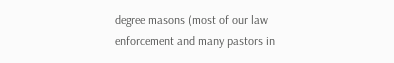degree masons (most of our law enforcement and many pastors in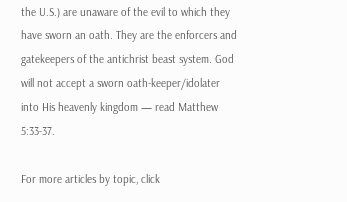the U.S.) are unaware of the evil to which they have sworn an oath. They are the enforcers and gatekeepers of the antichrist beast system. God will not accept a sworn oath-keeper/idolater into His heavenly kingdom — read Matthew 5:33-37.

For more articles by topic, click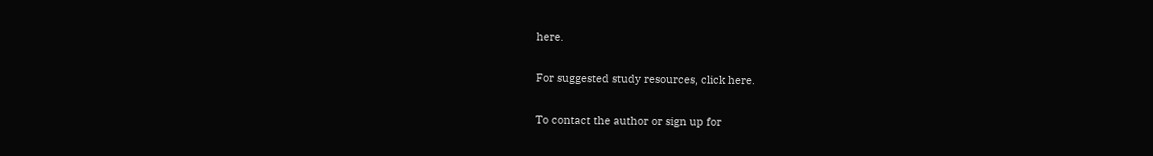here.

For suggested study resources, click here.

To contact the author or sign up for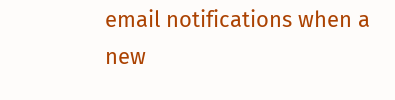email notifications when a new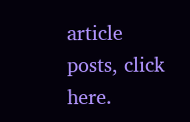article posts, click here.